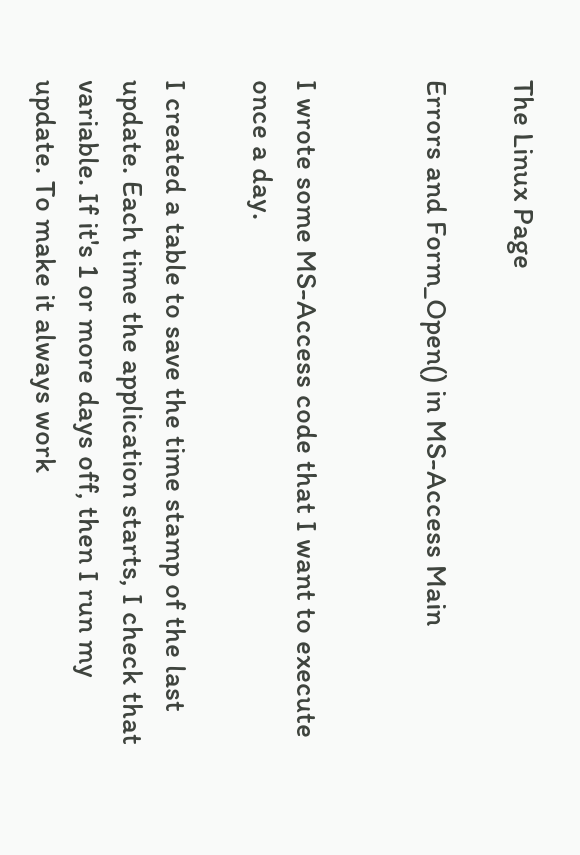The Linux Page

Errors and Form_Open() in MS-Access Main


I wrote some MS-Access code that I want to execute once a day.

I created a table to save the time stamp of the last update. Each time the application starts, I check that variable. If it's 1 or more days off, then I run my update. To make it always work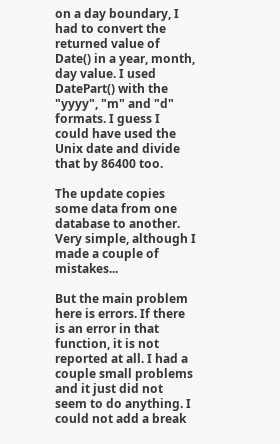on a day boundary, I had to convert the returned value of Date() in a year, month, day value. I used DatePart() with the "yyyy", "m" and "d" formats. I guess I could have used the Unix date and divide that by 86400 too.

The update copies some data from one database to another. Very simple, although I made a couple of mistakes...

But the main problem here is errors. If there is an error in that function, it is not reported at all. I had a couple small problems and it just did not seem to do anything. I could not add a break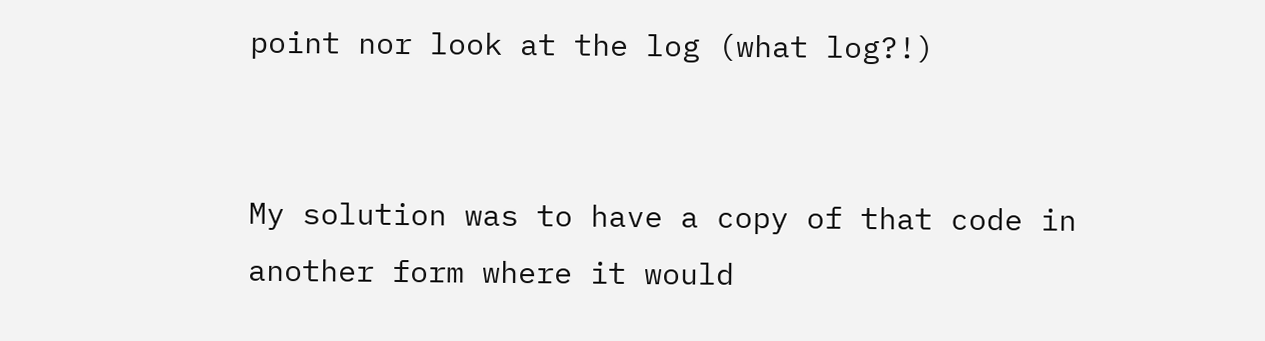point nor look at the log (what log?!)


My solution was to have a copy of that code in another form where it would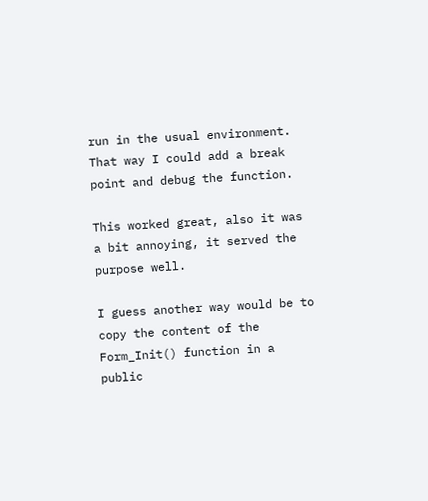run in the usual environment. That way I could add a break point and debug the function.

This worked great, also it was a bit annoying, it served the purpose well.

I guess another way would be to copy the content of the Form_Init() function in a public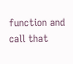function and call that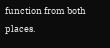function from both places.